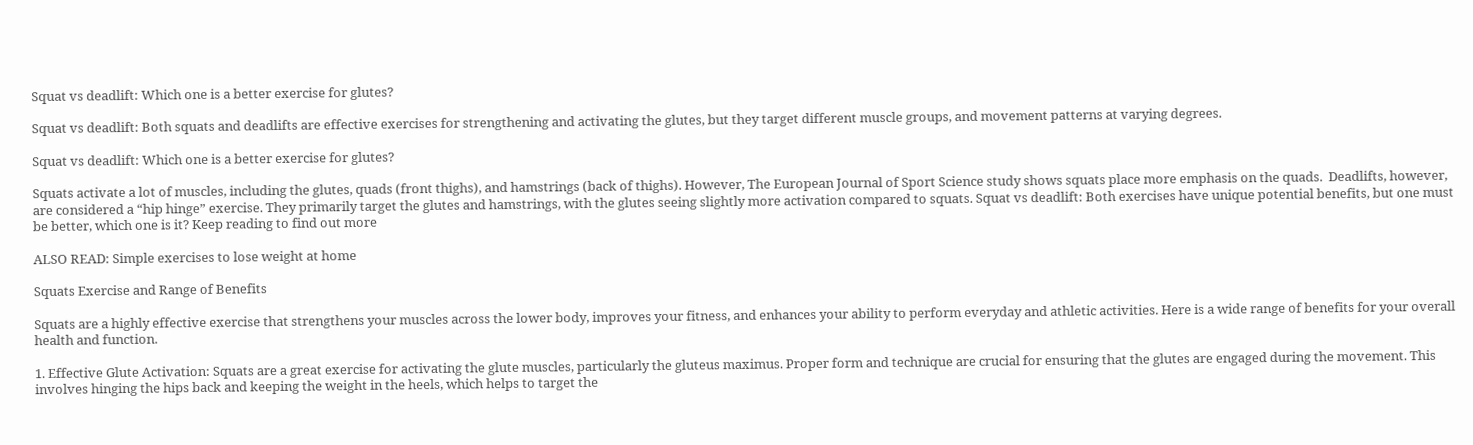Squat vs deadlift: Which one is a better exercise for glutes?

Squat vs deadlift: Both squats and deadlifts are effective exercises for strengthening and activating the glutes, but they target different muscle groups, and movement patterns at varying degrees.

Squat vs deadlift: Which one is a better exercise for glutes?

Squats activate a lot of muscles, including the glutes, quads (front thighs), and hamstrings (back of thighs). However, The European Journal of Sport Science study shows squats place more emphasis on the quads.  Deadlifts, however, are considered a “hip hinge” exercise. They primarily target the glutes and hamstrings, with the glutes seeing slightly more activation compared to squats. Squat vs deadlift: Both exercises have unique potential benefits, but one must be better, which one is it? Keep reading to find out more

ALSO READ: Simple exercises to lose weight at home

Squats Exercise and Range of Benefits

Squats are a highly effective exercise that strengthens your muscles across the lower body, improves your fitness, and enhances your ability to perform everyday and athletic activities. Here is a wide range of benefits for your overall health and function.

1. Effective Glute Activation: Squats are a great exercise for activating the glute muscles, particularly the gluteus maximus. Proper form and technique are crucial for ensuring that the glutes are engaged during the movement. This involves hinging the hips back and keeping the weight in the heels, which helps to target the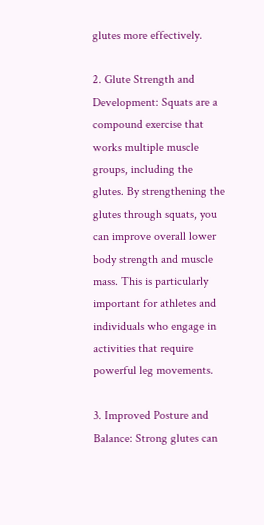glutes more effectively.

2. Glute Strength and Development: Squats are a compound exercise that works multiple muscle groups, including the glutes. By strengthening the glutes through squats, you can improve overall lower body strength and muscle mass. This is particularly important for athletes and individuals who engage in activities that require powerful leg movements.

3. Improved Posture and Balance: Strong glutes can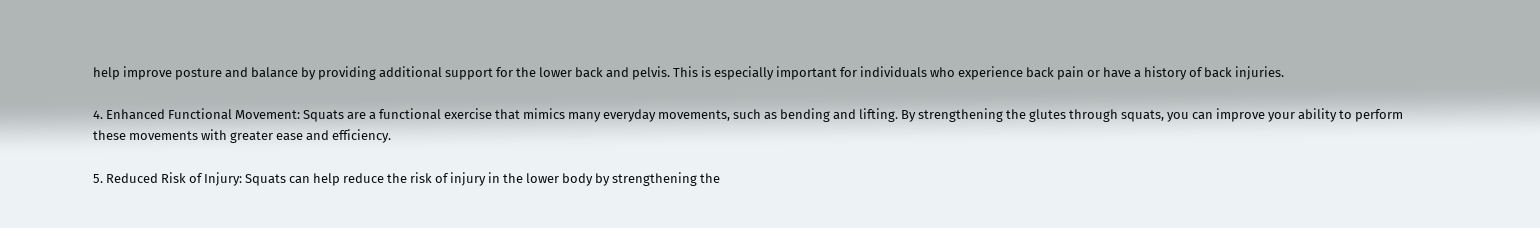help improve posture and balance by providing additional support for the lower back and pelvis. This is especially important for individuals who experience back pain or have a history of back injuries.

4. Enhanced Functional Movement: Squats are a functional exercise that mimics many everyday movements, such as bending and lifting. By strengthening the glutes through squats, you can improve your ability to perform these movements with greater ease and efficiency.

5. Reduced Risk of Injury: Squats can help reduce the risk of injury in the lower body by strengthening the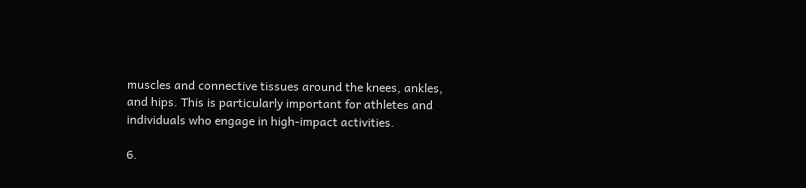muscles and connective tissues around the knees, ankles, and hips. This is particularly important for athletes and individuals who engage in high-impact activities.

6.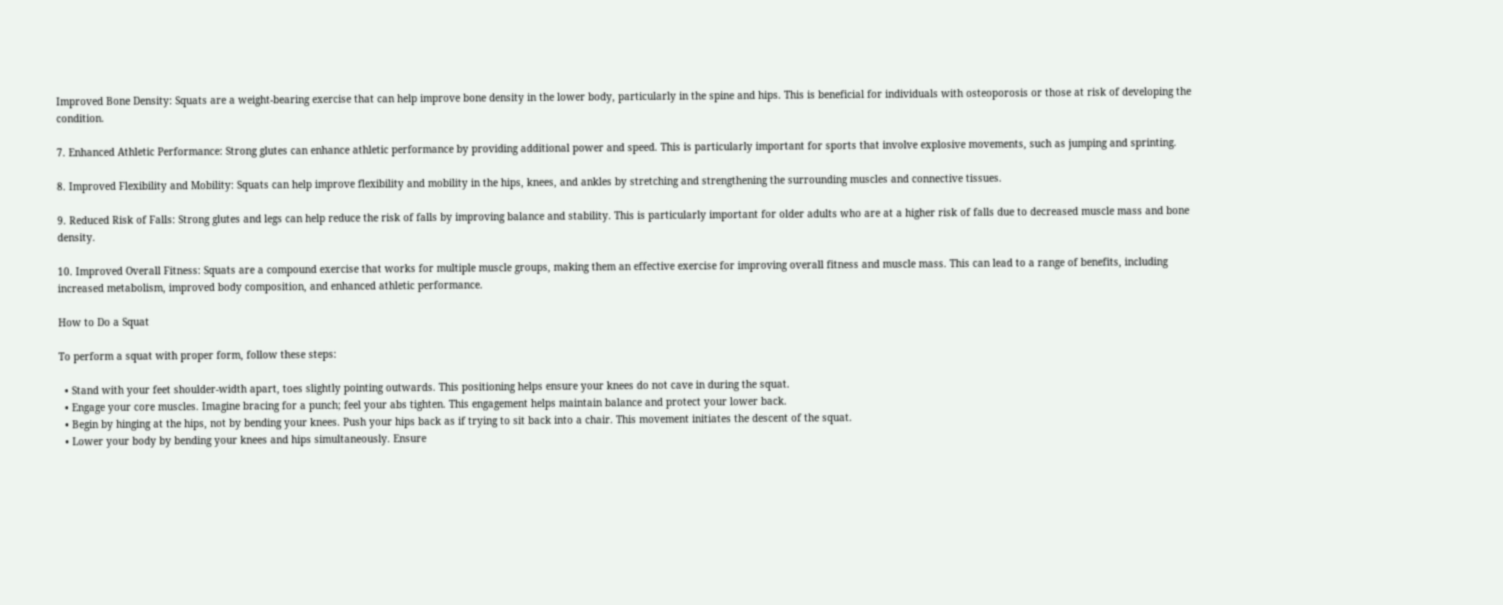Improved Bone Density: Squats are a weight-bearing exercise that can help improve bone density in the lower body, particularly in the spine and hips. This is beneficial for individuals with osteoporosis or those at risk of developing the condition.

7. Enhanced Athletic Performance: Strong glutes can enhance athletic performance by providing additional power and speed. This is particularly important for sports that involve explosive movements, such as jumping and sprinting.

8. Improved Flexibility and Mobility: Squats can help improve flexibility and mobility in the hips, knees, and ankles by stretching and strengthening the surrounding muscles and connective tissues.

9. Reduced Risk of Falls: Strong glutes and legs can help reduce the risk of falls by improving balance and stability. This is particularly important for older adults who are at a higher risk of falls due to decreased muscle mass and bone density.

10. Improved Overall Fitness: Squats are a compound exercise that works for multiple muscle groups, making them an effective exercise for improving overall fitness and muscle mass. This can lead to a range of benefits, including increased metabolism, improved body composition, and enhanced athletic performance.

How to Do a Squat

To perform a squat with proper form, follow these steps:

  • Stand with your feet shoulder-width apart, toes slightly pointing outwards. This positioning helps ensure your knees do not cave in during the squat.
  • Engage your core muscles. Imagine bracing for a punch; feel your abs tighten. This engagement helps maintain balance and protect your lower back.
  • Begin by hinging at the hips, not by bending your knees. Push your hips back as if trying to sit back into a chair. This movement initiates the descent of the squat.
  • Lower your body by bending your knees and hips simultaneously. Ensure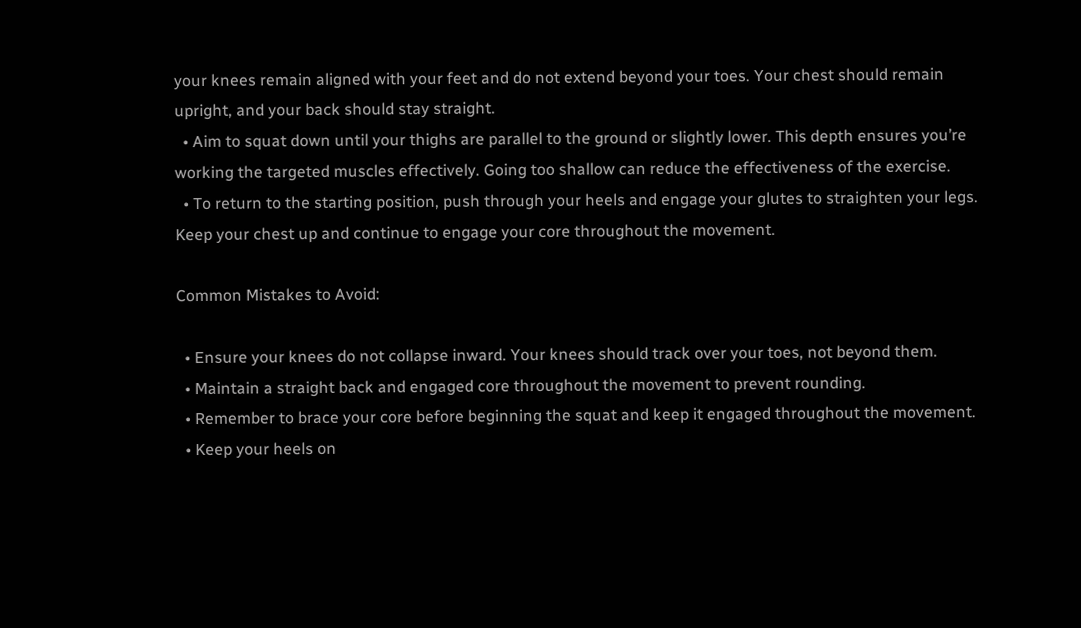your knees remain aligned with your feet and do not extend beyond your toes. Your chest should remain upright, and your back should stay straight.
  • Aim to squat down until your thighs are parallel to the ground or slightly lower. This depth ensures you’re working the targeted muscles effectively. Going too shallow can reduce the effectiveness of the exercise.
  • To return to the starting position, push through your heels and engage your glutes to straighten your legs. Keep your chest up and continue to engage your core throughout the movement.

Common Mistakes to Avoid:

  • Ensure your knees do not collapse inward. Your knees should track over your toes, not beyond them.
  • Maintain a straight back and engaged core throughout the movement to prevent rounding.
  • Remember to brace your core before beginning the squat and keep it engaged throughout the movement.
  • Keep your heels on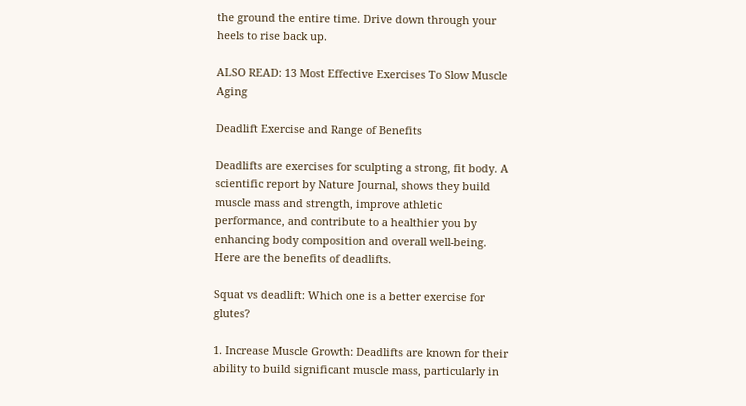the ground the entire time. Drive down through your heels to rise back up.

ALSO READ: 13 Most Effective Exercises To Slow Muscle Aging

Deadlift Exercise and Range of Benefits

Deadlifts are exercises for sculpting a strong, fit body. A scientific report by Nature Journal, shows they build muscle mass and strength, improve athletic performance, and contribute to a healthier you by enhancing body composition and overall well-being. Here are the benefits of deadlifts.

Squat vs deadlift: Which one is a better exercise for glutes?

1. Increase Muscle Growth: Deadlifts are known for their ability to build significant muscle mass, particularly in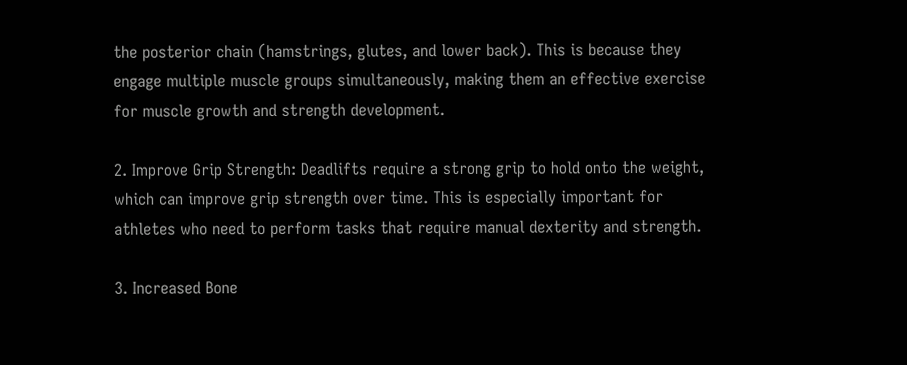the posterior chain (hamstrings, glutes, and lower back). This is because they engage multiple muscle groups simultaneously, making them an effective exercise for muscle growth and strength development.

2. Improve Grip Strength: Deadlifts require a strong grip to hold onto the weight, which can improve grip strength over time. This is especially important for athletes who need to perform tasks that require manual dexterity and strength.

3. Increased Bone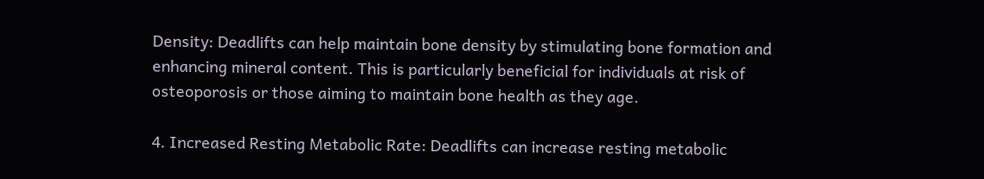Density: Deadlifts can help maintain bone density by stimulating bone formation and enhancing mineral content. This is particularly beneficial for individuals at risk of osteoporosis or those aiming to maintain bone health as they age.

4. Increased Resting Metabolic Rate: Deadlifts can increase resting metabolic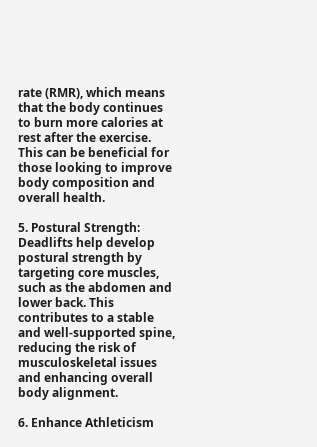rate (RMR), which means that the body continues to burn more calories at rest after the exercise. This can be beneficial for those looking to improve body composition and overall health.

5. Postural Strength: Deadlifts help develop postural strength by targeting core muscles, such as the abdomen and lower back. This contributes to a stable and well-supported spine, reducing the risk of musculoskeletal issues and enhancing overall body alignment.

6. Enhance Athleticism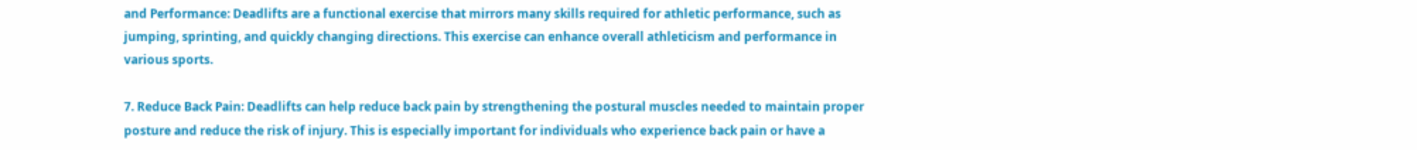and Performance: Deadlifts are a functional exercise that mirrors many skills required for athletic performance, such as jumping, sprinting, and quickly changing directions. This exercise can enhance overall athleticism and performance in various sports.

7. Reduce Back Pain: Deadlifts can help reduce back pain by strengthening the postural muscles needed to maintain proper posture and reduce the risk of injury. This is especially important for individuals who experience back pain or have a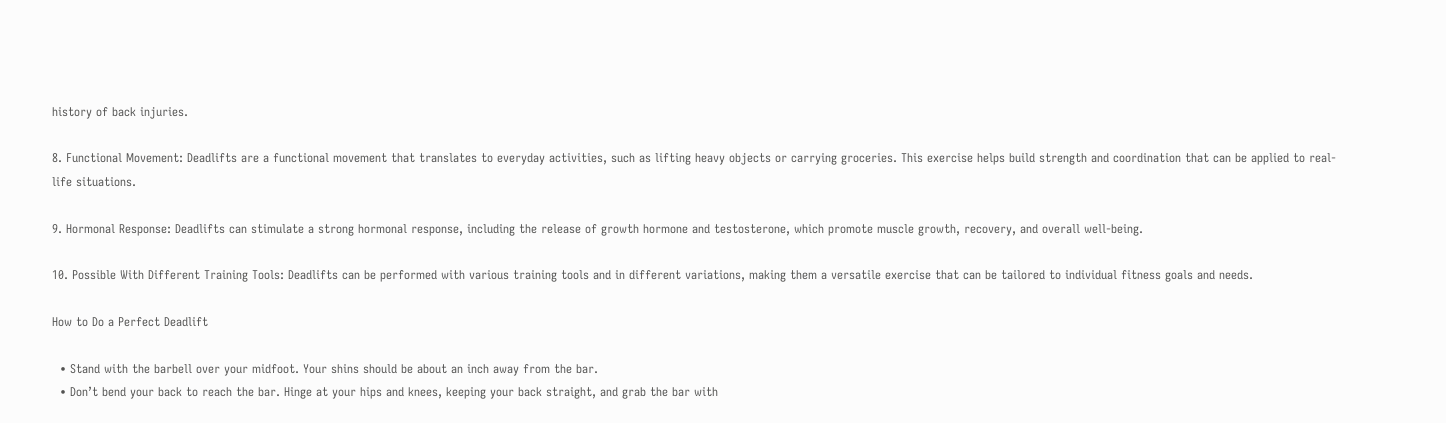history of back injuries.

8. Functional Movement: Deadlifts are a functional movement that translates to everyday activities, such as lifting heavy objects or carrying groceries. This exercise helps build strength and coordination that can be applied to real-life situations.

9. Hormonal Response: Deadlifts can stimulate a strong hormonal response, including the release of growth hormone and testosterone, which promote muscle growth, recovery, and overall well-being.

10. Possible With Different Training Tools: Deadlifts can be performed with various training tools and in different variations, making them a versatile exercise that can be tailored to individual fitness goals and needs.

How to Do a Perfect Deadlift

  • Stand with the barbell over your midfoot. Your shins should be about an inch away from the bar.
  • Don’t bend your back to reach the bar. Hinge at your hips and knees, keeping your back straight, and grab the bar with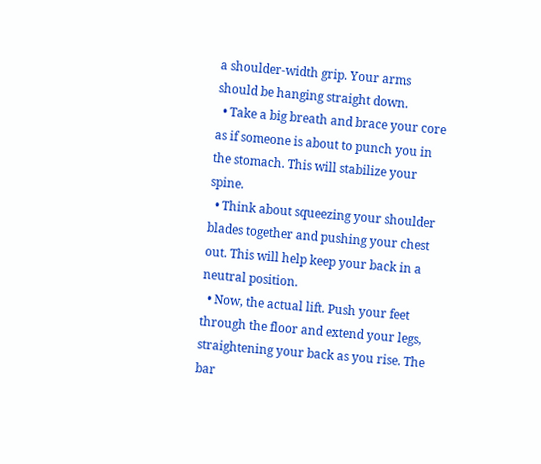a shoulder-width grip. Your arms should be hanging straight down.
  • Take a big breath and brace your core as if someone is about to punch you in the stomach. This will stabilize your spine.
  • Think about squeezing your shoulder blades together and pushing your chest out. This will help keep your back in a neutral position.
  • Now, the actual lift. Push your feet through the floor and extend your legs, straightening your back as you rise. The bar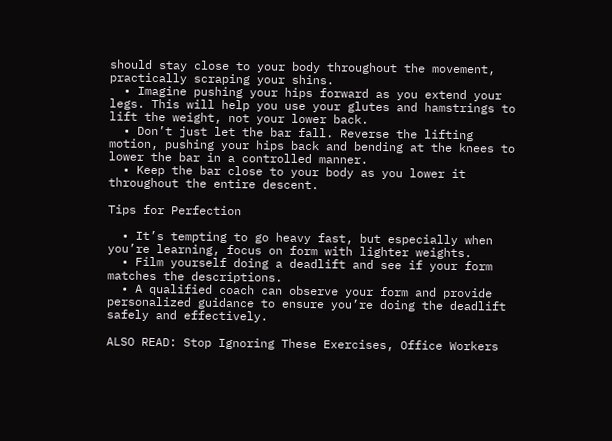should stay close to your body throughout the movement, practically scraping your shins.
  • Imagine pushing your hips forward as you extend your legs. This will help you use your glutes and hamstrings to lift the weight, not your lower back.
  • Don’t just let the bar fall. Reverse the lifting motion, pushing your hips back and bending at the knees to lower the bar in a controlled manner.
  • Keep the bar close to your body as you lower it throughout the entire descent.

Tips for Perfection

  • It’s tempting to go heavy fast, but especially when you’re learning, focus on form with lighter weights.
  • Film yourself doing a deadlift and see if your form matches the descriptions.
  • A qualified coach can observe your form and provide personalized guidance to ensure you’re doing the deadlift safely and effectively.

ALSO READ: Stop Ignoring These Exercises, Office Workers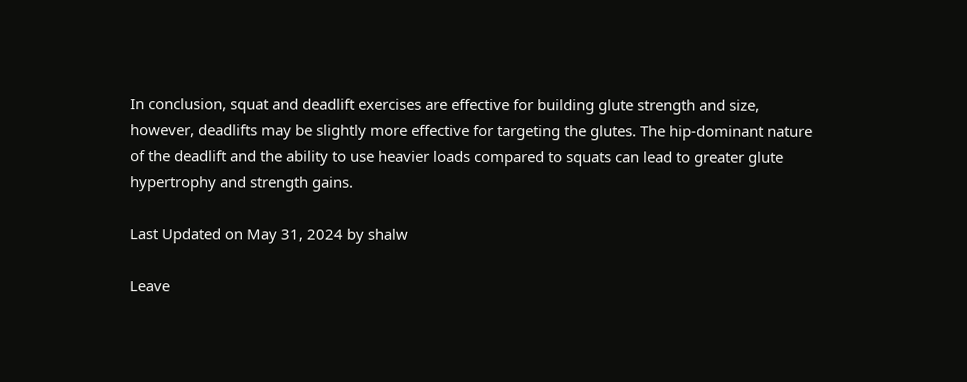In conclusion, squat and deadlift exercises are effective for building glute strength and size, however, deadlifts may be slightly more effective for targeting the glutes. The hip-dominant nature of the deadlift and the ability to use heavier loads compared to squats can lead to greater glute hypertrophy and strength gains.

Last Updated on May 31, 2024 by shalw

Leave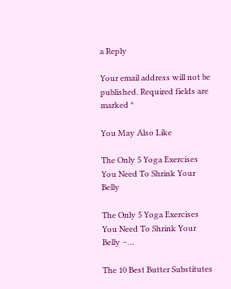a Reply

Your email address will not be published. Required fields are marked *

You May Also Like

The Only 5 Yoga Exercises You Need To Shrink Your Belly

The Only 5 Yoga Exercises You Need To Shrink Your Belly –…

The 10 Best Butter Substitutes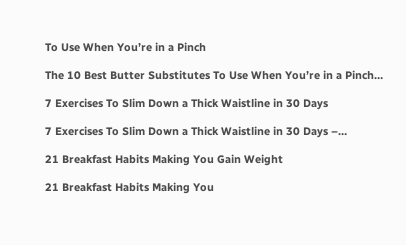To Use When You’re in a Pinch

The 10 Best Butter Substitutes To Use When You’re in a Pinch…

7 Exercises To Slim Down a Thick Waistline in 30 Days

7 Exercises To Slim Down a Thick Waistline in 30 Days –…

21 Breakfast Habits Making You Gain Weight

21 Breakfast Habits Making You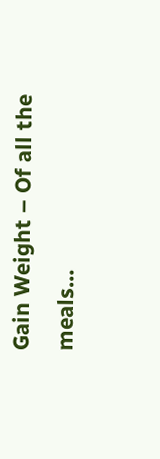Gain Weight – Of all the meals…